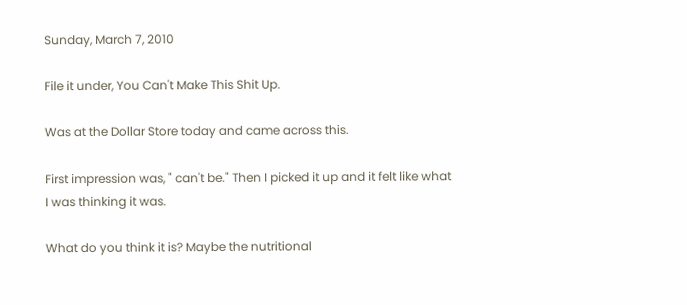Sunday, March 7, 2010

File it under, You Can't Make This Shit Up.

Was at the Dollar Store today and came across this.

First impression was, " can't be." Then I picked it up and it felt like what I was thinking it was.

What do you think it is? Maybe the nutritional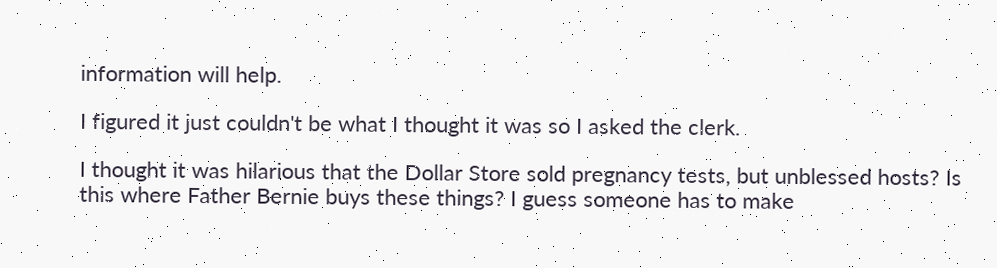information will help.

I figured it just couldn't be what I thought it was so I asked the clerk.

I thought it was hilarious that the Dollar Store sold pregnancy tests, but unblessed hosts? Is this where Father Bernie buys these things? I guess someone has to make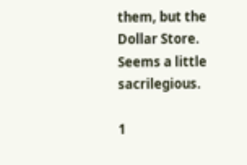them, but the Dollar Store. Seems a little sacrilegious.

1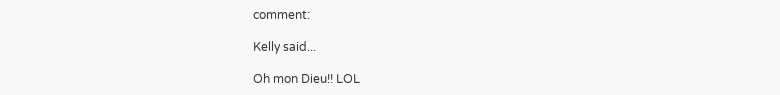comment:

Kelly said...

Oh mon Dieu!! LOL